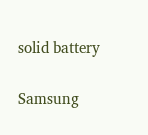solid battery

Samsung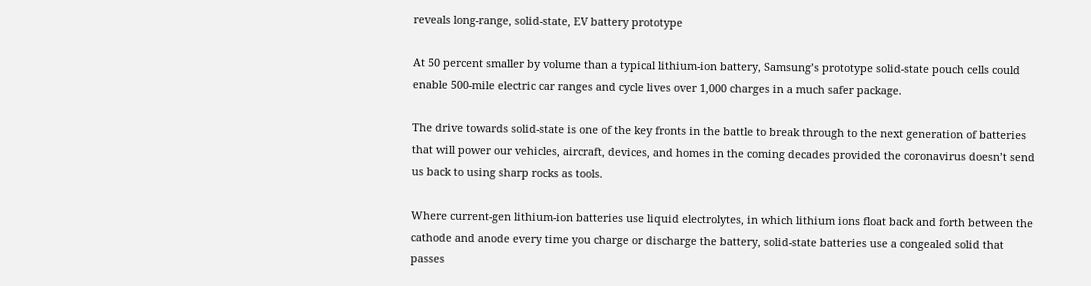reveals long-range, solid-state, EV battery prototype

At 50 percent smaller by volume than a typical lithium-ion battery, Samsung’s prototype solid-state pouch cells could enable 500-mile electric car ranges and cycle lives over 1,000 charges in a much safer package.

The drive towards solid-state is one of the key fronts in the battle to break through to the next generation of batteries that will power our vehicles, aircraft, devices, and homes in the coming decades provided the coronavirus doesn’t send us back to using sharp rocks as tools.

Where current-gen lithium-ion batteries use liquid electrolytes, in which lithium ions float back and forth between the cathode and anode every time you charge or discharge the battery, solid-state batteries use a congealed solid that passes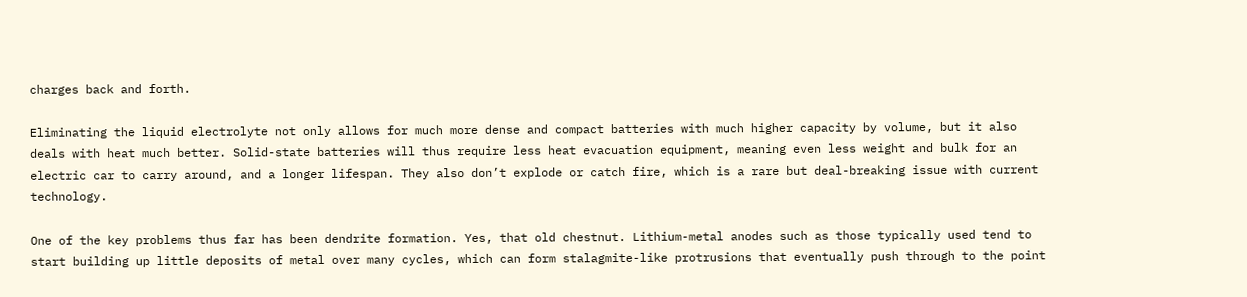charges back and forth.

Eliminating the liquid electrolyte not only allows for much more dense and compact batteries with much higher capacity by volume, but it also deals with heat much better. Solid-state batteries will thus require less heat evacuation equipment, meaning even less weight and bulk for an electric car to carry around, and a longer lifespan. They also don’t explode or catch fire, which is a rare but deal-breaking issue with current technology.

One of the key problems thus far has been dendrite formation. Yes, that old chestnut. Lithium-metal anodes such as those typically used tend to start building up little deposits of metal over many cycles, which can form stalagmite-like protrusions that eventually push through to the point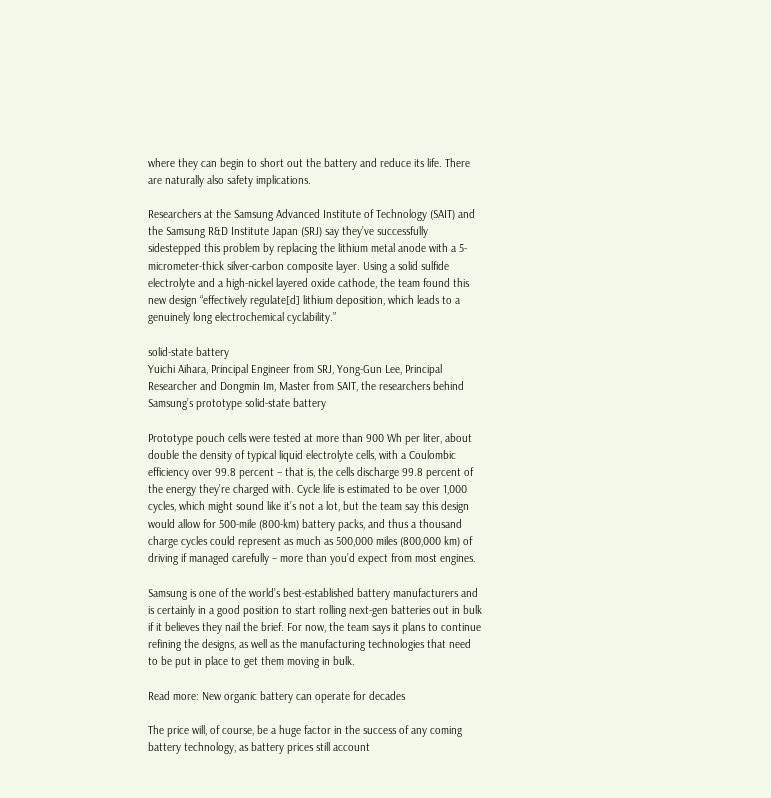where they can begin to short out the battery and reduce its life. There are naturally also safety implications.

Researchers at the Samsung Advanced Institute of Technology (SAIT) and the Samsung R&D Institute Japan (SRJ) say they’ve successfully sidestepped this problem by replacing the lithium metal anode with a 5-micrometer-thick silver-carbon composite layer. Using a solid sulfide electrolyte and a high-nickel layered oxide cathode, the team found this new design “effectively regulate[d] lithium deposition, which leads to a genuinely long electrochemical cyclability.”

solid-state battery
Yuichi Aihara, Principal Engineer from SRJ, Yong-Gun Lee, Principal Researcher and Dongmin Im, Master from SAIT, the researchers behind Samsung’s prototype solid-state battery

Prototype pouch cells were tested at more than 900 Wh per liter, about double the density of typical liquid electrolyte cells, with a Coulombic efficiency over 99.8 percent – that is, the cells discharge 99.8 percent of the energy they’re charged with. Cycle life is estimated to be over 1,000 cycles, which might sound like it’s not a lot, but the team say this design would allow for 500-mile (800-km) battery packs, and thus a thousand charge cycles could represent as much as 500,000 miles (800,000 km) of driving if managed carefully – more than you’d expect from most engines.

Samsung is one of the world’s best-established battery manufacturers and is certainly in a good position to start rolling next-gen batteries out in bulk if it believes they nail the brief. For now, the team says it plans to continue refining the designs, as well as the manufacturing technologies that need to be put in place to get them moving in bulk.

Read more: New organic battery can operate for decades

The price will, of course, be a huge factor in the success of any coming battery technology, as battery prices still account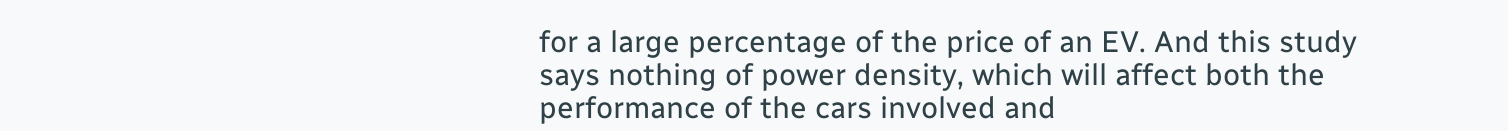for a large percentage of the price of an EV. And this study says nothing of power density, which will affect both the performance of the cars involved and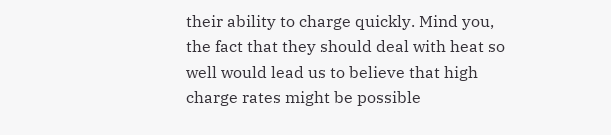their ability to charge quickly. Mind you, the fact that they should deal with heat so well would lead us to believe that high charge rates might be possible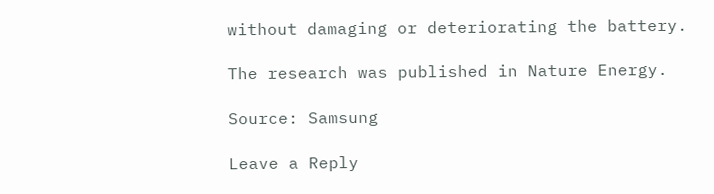without damaging or deteriorating the battery.

The research was published in Nature Energy.

Source: Samsung

Leave a Reply